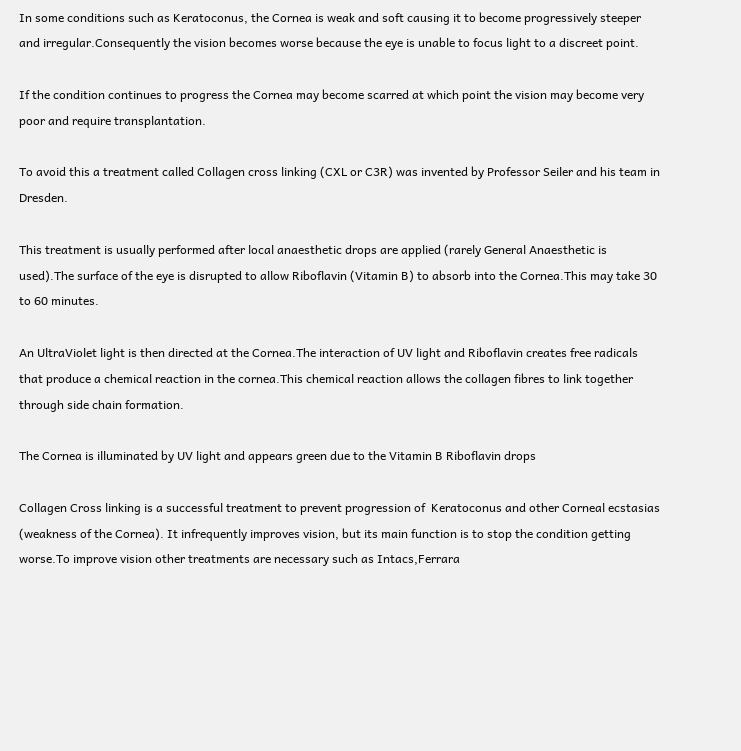In some conditions such as Keratoconus, the Cornea is weak and soft causing it to become progressively steeper and irregular.Consequently the vision becomes worse because the eye is unable to focus light to a discreet point.

If the condition continues to progress the Cornea may become scarred at which point the vision may become very poor and require transplantation.

To avoid this a treatment called Collagen cross linking (CXL or C3R) was invented by Professor Seiler and his team in Dresden.

This treatment is usually performed after local anaesthetic drops are applied (rarely General Anaesthetic is used).The surface of the eye is disrupted to allow Riboflavin (Vitamin B) to absorb into the Cornea.This may take 30 to 60 minutes.

An UltraViolet light is then directed at the Cornea.The interaction of UV light and Riboflavin creates free radicals that produce a chemical reaction in the cornea.This chemical reaction allows the collagen fibres to link together through side chain formation.

The Cornea is illuminated by UV light and appears green due to the Vitamin B Riboflavin drops

Collagen Cross linking is a successful treatment to prevent progression of  Keratoconus and other Corneal ecstasias (weakness of the Cornea). It infrequently improves vision, but its main function is to stop the condition getting worse.To improve vision other treatments are necessary such as Intacs,Ferrara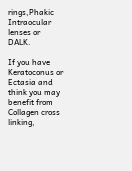rings,Phakic Intraocular lenses or DALK.

If you have Keratoconus or Ectasia and think you may benefit from Collagen cross linking,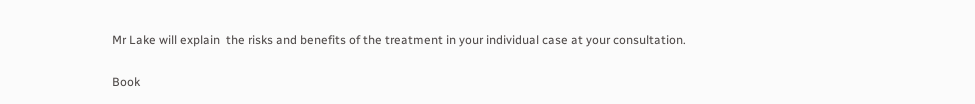Mr Lake will explain  the risks and benefits of the treatment in your individual case at your consultation.

Book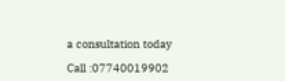a consultation today

Call :07740019902